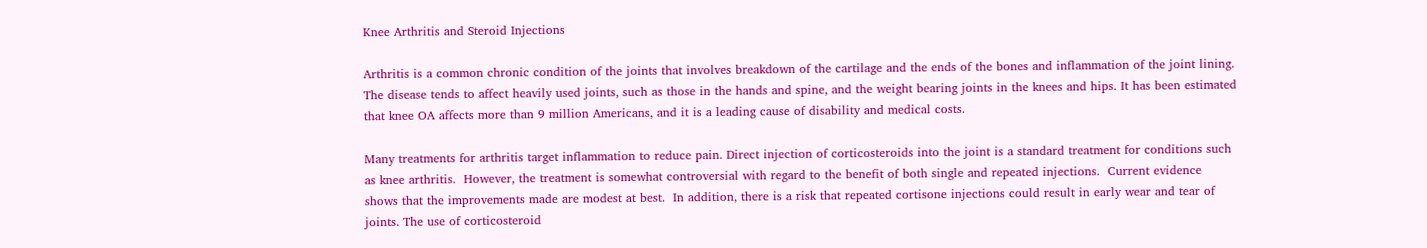Knee Arthritis and Steroid Injections

Arthritis is a common chronic condition of the joints that involves breakdown of the cartilage and the ends of the bones and inflammation of the joint lining. The disease tends to affect heavily used joints, such as those in the hands and spine, and the weight bearing joints in the knees and hips. It has been estimated that knee OA affects more than 9 million Americans, and it is a leading cause of disability and medical costs.

Many treatments for arthritis target inflammation to reduce pain. Direct injection of corticosteroids into the joint is a standard treatment for conditions such as knee arthritis.  However, the treatment is somewhat controversial with regard to the benefit of both single and repeated injections.  Current evidence shows that the improvements made are modest at best.  In addition, there is a risk that repeated cortisone injections could result in early wear and tear of joints. The use of corticosteroid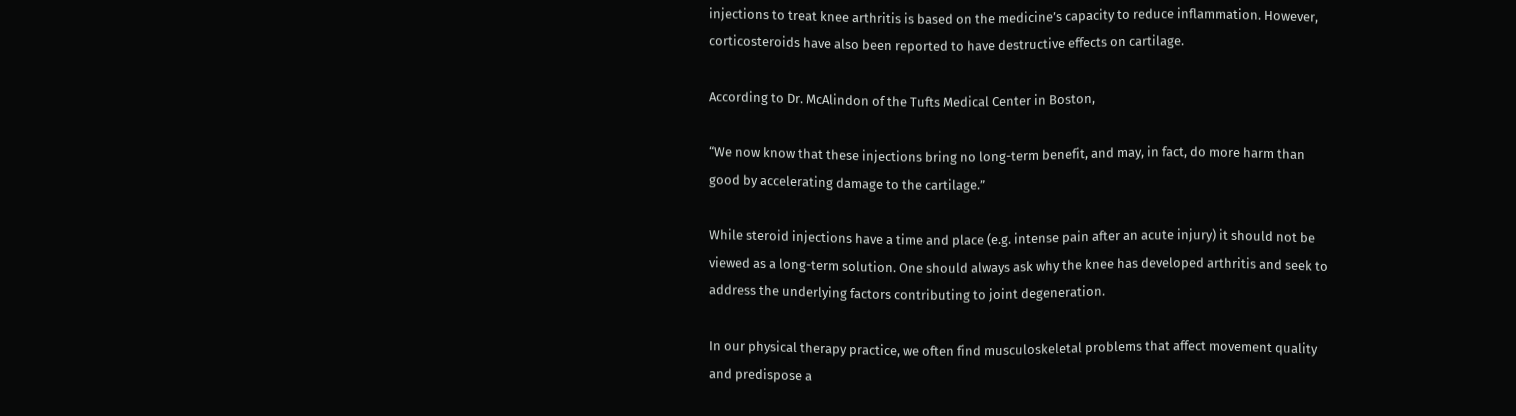injections to treat knee arthritis is based on the medicine’s capacity to reduce inflammation. However, corticosteroids have also been reported to have destructive effects on cartilage.

According to Dr. McAlindon of the Tufts Medical Center in Boston,

“We now know that these injections bring no long-term benefit, and may, in fact, do more harm than good by accelerating damage to the cartilage.”

While steroid injections have a time and place (e.g. intense pain after an acute injury) it should not be viewed as a long-term solution. One should always ask why the knee has developed arthritis and seek to address the underlying factors contributing to joint degeneration.

In our physical therapy practice, we often find musculoskeletal problems that affect movement quality and predispose a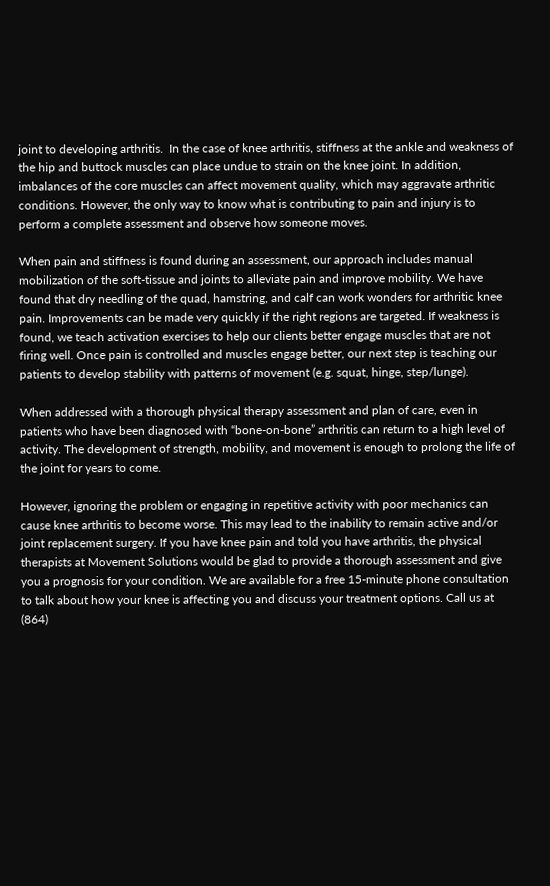joint to developing arthritis.  In the case of knee arthritis, stiffness at the ankle and weakness of the hip and buttock muscles can place undue to strain on the knee joint. In addition, imbalances of the core muscles can affect movement quality, which may aggravate arthritic conditions. However, the only way to know what is contributing to pain and injury is to perform a complete assessment and observe how someone moves.

When pain and stiffness is found during an assessment, our approach includes manual mobilization of the soft-tissue and joints to alleviate pain and improve mobility. We have found that dry needling of the quad, hamstring, and calf can work wonders for arthritic knee pain. Improvements can be made very quickly if the right regions are targeted. If weakness is found, we teach activation exercises to help our clients better engage muscles that are not firing well. Once pain is controlled and muscles engage better, our next step is teaching our patients to develop stability with patterns of movement (e.g. squat, hinge, step/lunge).

When addressed with a thorough physical therapy assessment and plan of care, even in patients who have been diagnosed with “bone-on-bone” arthritis can return to a high level of activity. The development of strength, mobility, and movement is enough to prolong the life of the joint for years to come.

However, ignoring the problem or engaging in repetitive activity with poor mechanics can cause knee arthritis to become worse. This may lead to the inability to remain active and/or joint replacement surgery. If you have knee pain and told you have arthritis, the physical therapists at Movement Solutions would be glad to provide a thorough assessment and give you a prognosis for your condition. We are available for a free 15-minute phone consultation to talk about how your knee is affecting you and discuss your treatment options. Call us at (864)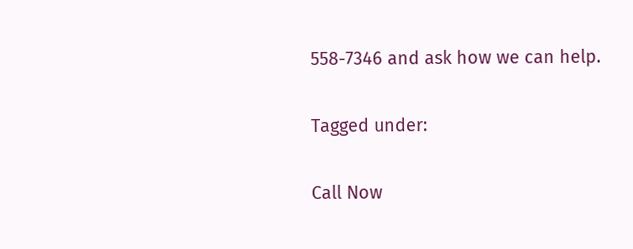558-7346 and ask how we can help.

Tagged under:

Call Now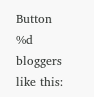Button
%d bloggers like this: